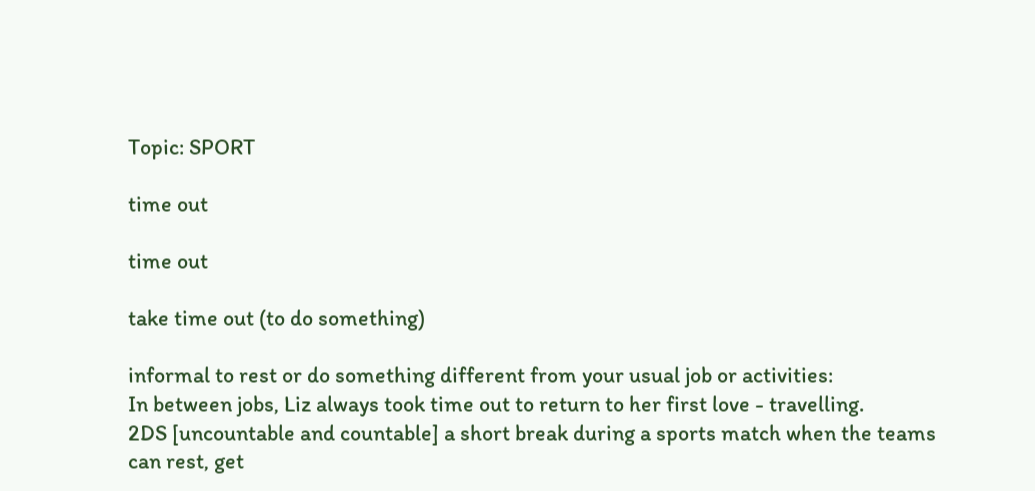Topic: SPORT

time out

time out

take time out (to do something)

informal to rest or do something different from your usual job or activities:
In between jobs, Liz always took time out to return to her first love - travelling.
2DS [uncountable and countable] a short break during a sports match when the teams can rest, get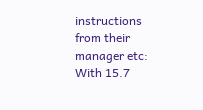instructions from their manager etc:
With 15.7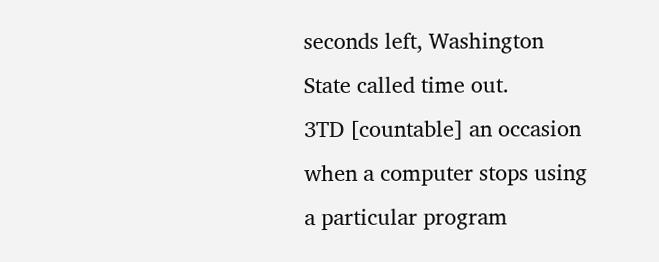seconds left, Washington State called time out.
3TD [countable] an occasion when a computer stops using a particular program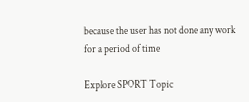because the user has not done any work for a period of time

Explore SPORT Topic